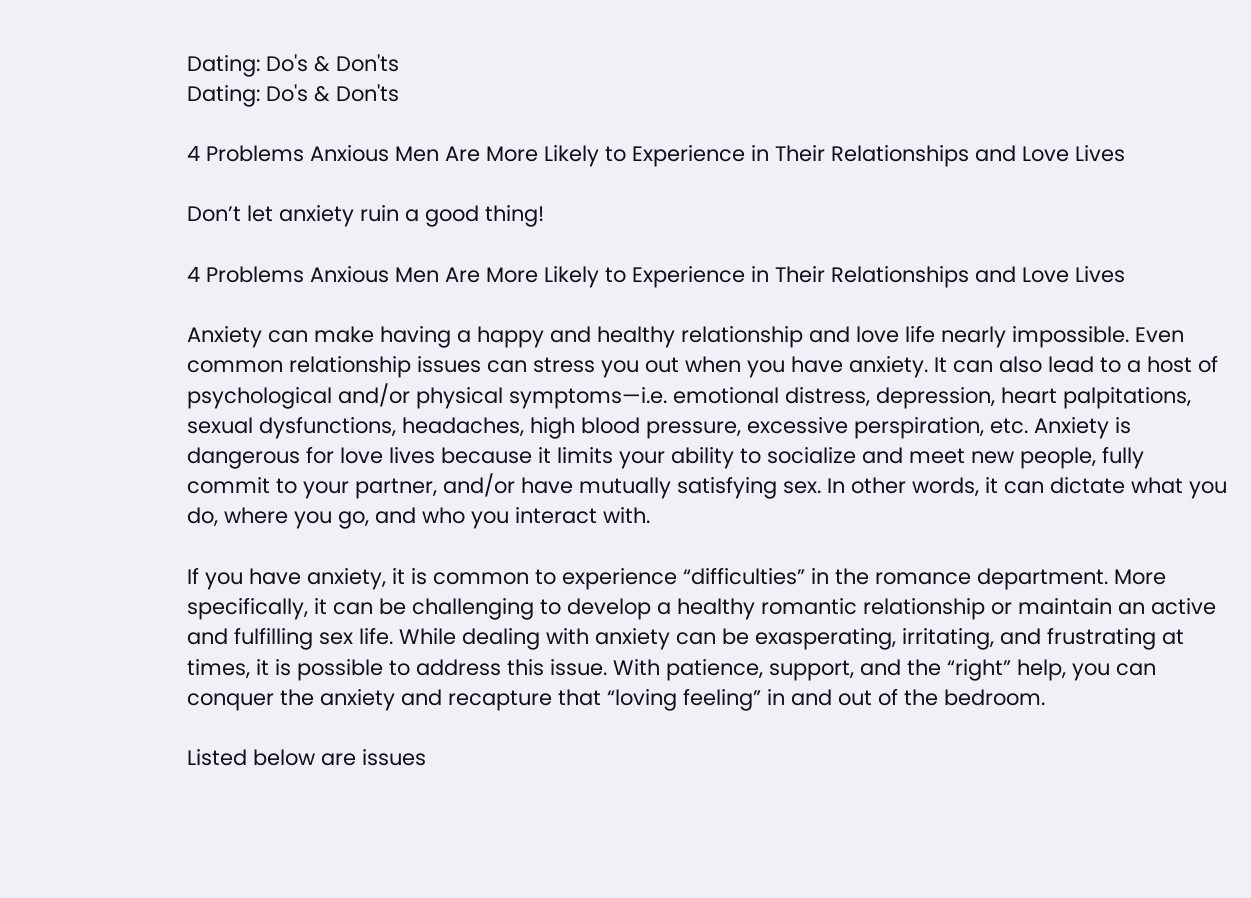Dating: Do's & Don'ts
Dating: Do's & Don'ts

4 Problems Anxious Men Are More Likely to Experience in Their Relationships and Love Lives

Don’t let anxiety ruin a good thing!

4 Problems Anxious Men Are More Likely to Experience in Their Relationships and Love Lives

Anxiety can make having a happy and healthy relationship and love life nearly impossible. Even common relationship issues can stress you out when you have anxiety. It can also lead to a host of psychological and/or physical symptoms—i.e. emotional distress, depression, heart palpitations, sexual dysfunctions, headaches, high blood pressure, excessive perspiration, etc. Anxiety is dangerous for love lives because it limits your ability to socialize and meet new people, fully commit to your partner, and/or have mutually satisfying sex. In other words, it can dictate what you do, where you go, and who you interact with.

If you have anxiety, it is common to experience “difficulties” in the romance department. More specifically, it can be challenging to develop a healthy romantic relationship or maintain an active and fulfilling sex life. While dealing with anxiety can be exasperating, irritating, and frustrating at times, it is possible to address this issue. With patience, support, and the “right” help, you can conquer the anxiety and recapture that “loving feeling” in and out of the bedroom.

Listed below are issues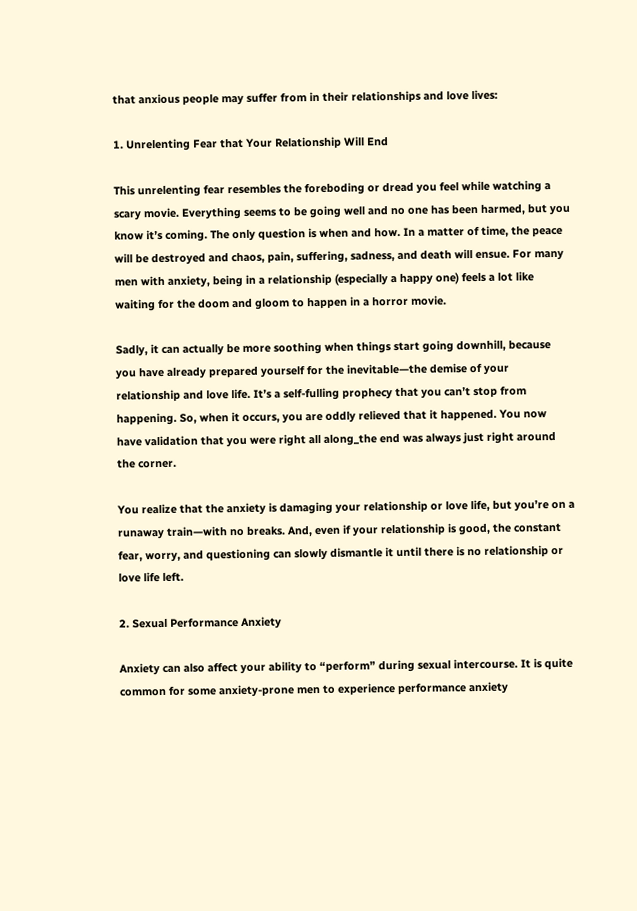that anxious people may suffer from in their relationships and love lives:

1. Unrelenting Fear that Your Relationship Will End

This unrelenting fear resembles the foreboding or dread you feel while watching a scary movie. Everything seems to be going well and no one has been harmed, but you know it’s coming. The only question is when and how. In a matter of time, the peace will be destroyed and chaos, pain, suffering, sadness, and death will ensue. For many men with anxiety, being in a relationship (especially a happy one) feels a lot like waiting for the doom and gloom to happen in a horror movie.

Sadly, it can actually be more soothing when things start going downhill, because you have already prepared yourself for the inevitable—the demise of your relationship and love life. It’s a self-fulling prophecy that you can’t stop from happening. So, when it occurs, you are oddly relieved that it happened. You now have validation that you were right all along_the end was always just right around the corner.

You realize that the anxiety is damaging your relationship or love life, but you’re on a runaway train—with no breaks. And, even if your relationship is good, the constant fear, worry, and questioning can slowly dismantle it until there is no relationship or love life left.

2. Sexual Performance Anxiety

Anxiety can also affect your ability to “perform” during sexual intercourse. It is quite common for some anxiety-prone men to experience performance anxiety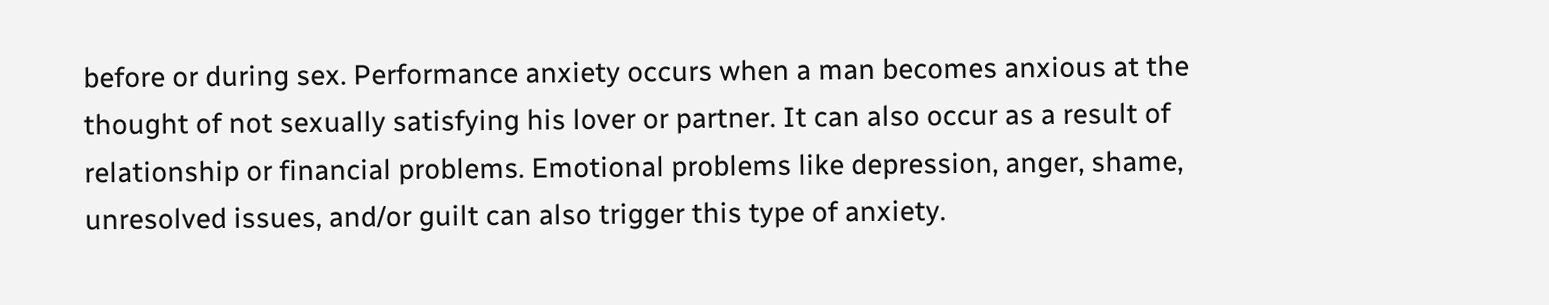before or during sex. Performance anxiety occurs when a man becomes anxious at the thought of not sexually satisfying his lover or partner. It can also occur as a result of relationship or financial problems. Emotional problems like depression, anger, shame, unresolved issues, and/or guilt can also trigger this type of anxiety.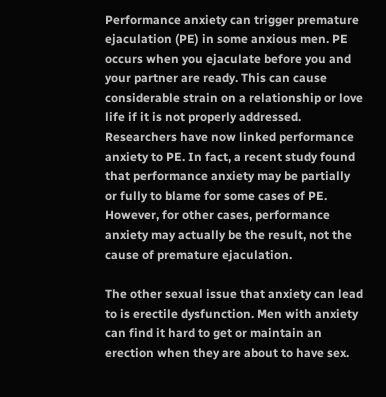Performance anxiety can trigger premature ejaculation (PE) in some anxious men. PE occurs when you ejaculate before you and your partner are ready. This can cause considerable strain on a relationship or love life if it is not properly addressed. Researchers have now linked performance anxiety to PE. In fact, a recent study found that performance anxiety may be partially or fully to blame for some cases of PE. However, for other cases, performance anxiety may actually be the result, not the cause of premature ejaculation.

The other sexual issue that anxiety can lead to is erectile dysfunction. Men with anxiety can find it hard to get or maintain an erection when they are about to have sex.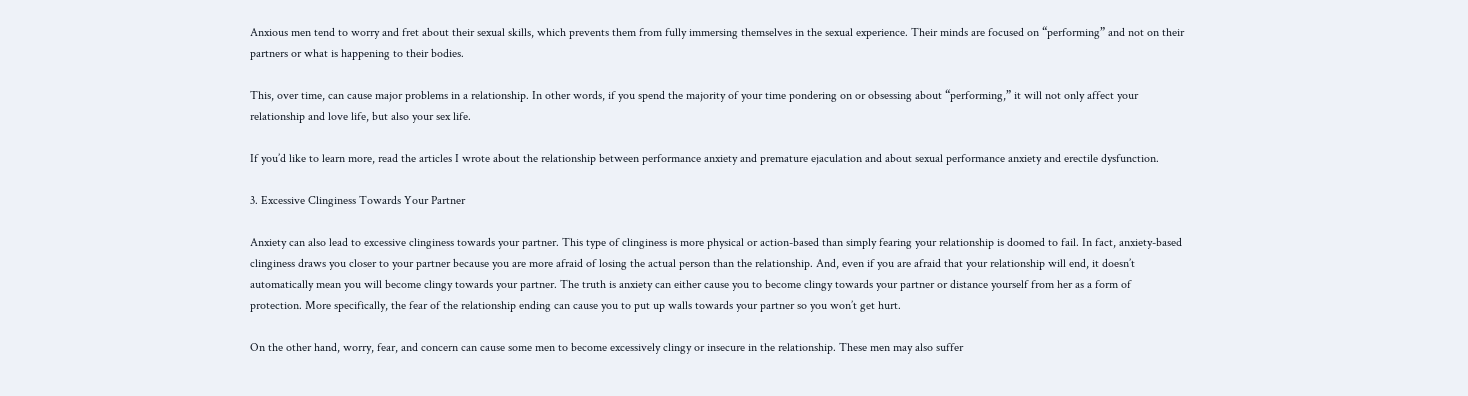Anxious men tend to worry and fret about their sexual skills, which prevents them from fully immersing themselves in the sexual experience. Their minds are focused on “performing” and not on their partners or what is happening to their bodies.

This, over time, can cause major problems in a relationship. In other words, if you spend the majority of your time pondering on or obsessing about “performing,” it will not only affect your relationship and love life, but also your sex life.

If you’d like to learn more, read the articles I wrote about the relationship between performance anxiety and premature ejaculation and about sexual performance anxiety and erectile dysfunction.

3. Excessive Clinginess Towards Your Partner

Anxiety can also lead to excessive clinginess towards your partner. This type of clinginess is more physical or action-based than simply fearing your relationship is doomed to fail. In fact, anxiety-based clinginess draws you closer to your partner because you are more afraid of losing the actual person than the relationship. And, even if you are afraid that your relationship will end, it doesn’t automatically mean you will become clingy towards your partner. The truth is anxiety can either cause you to become clingy towards your partner or distance yourself from her as a form of protection. More specifically, the fear of the relationship ending can cause you to put up walls towards your partner so you won’t get hurt.

On the other hand, worry, fear, and concern can cause some men to become excessively clingy or insecure in the relationship. These men may also suffer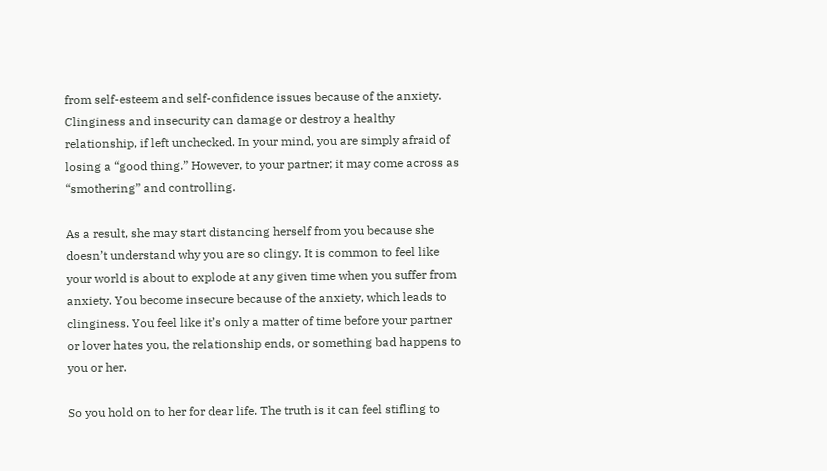from self-esteem and self-confidence issues because of the anxiety. Clinginess and insecurity can damage or destroy a healthy relationship, if left unchecked. In your mind, you are simply afraid of losing a “good thing.” However, to your partner; it may come across as “smothering” and controlling.

As a result, she may start distancing herself from you because she doesn’t understand why you are so clingy. It is common to feel like your world is about to explode at any given time when you suffer from anxiety. You become insecure because of the anxiety, which leads to clinginess. You feel like it’s only a matter of time before your partner or lover hates you, the relationship ends, or something bad happens to you or her.

So you hold on to her for dear life. The truth is it can feel stifling to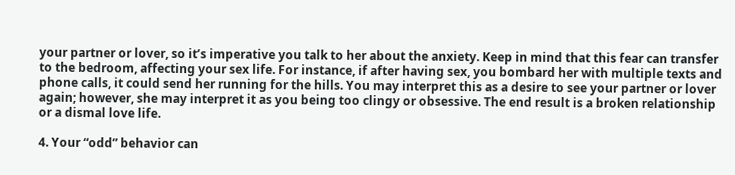your partner or lover, so it’s imperative you talk to her about the anxiety. Keep in mind that this fear can transfer to the bedroom, affecting your sex life. For instance, if after having sex, you bombard her with multiple texts and phone calls, it could send her running for the hills. You may interpret this as a desire to see your partner or lover again; however, she may interpret it as you being too clingy or obsessive. The end result is a broken relationship or a dismal love life.

4. Your “odd” behavior can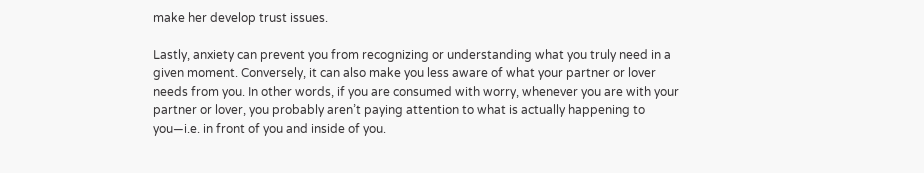make her develop trust issues.

Lastly, anxiety can prevent you from recognizing or understanding what you truly need in a given moment. Conversely, it can also make you less aware of what your partner or lover needs from you. In other words, if you are consumed with worry, whenever you are with your partner or lover, you probably aren’t paying attention to what is actually happening to you—i.e. in front of you and inside of you.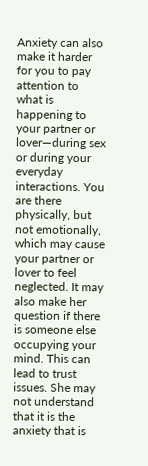Anxiety can also make it harder for you to pay attention to what is happening to your partner or lover—during sex or during your everyday interactions. You are there physically, but not emotionally, which may cause your partner or lover to feel neglected. It may also make her question if there is someone else occupying your mind. This can lead to trust issues. She may not understand that it is the anxiety that is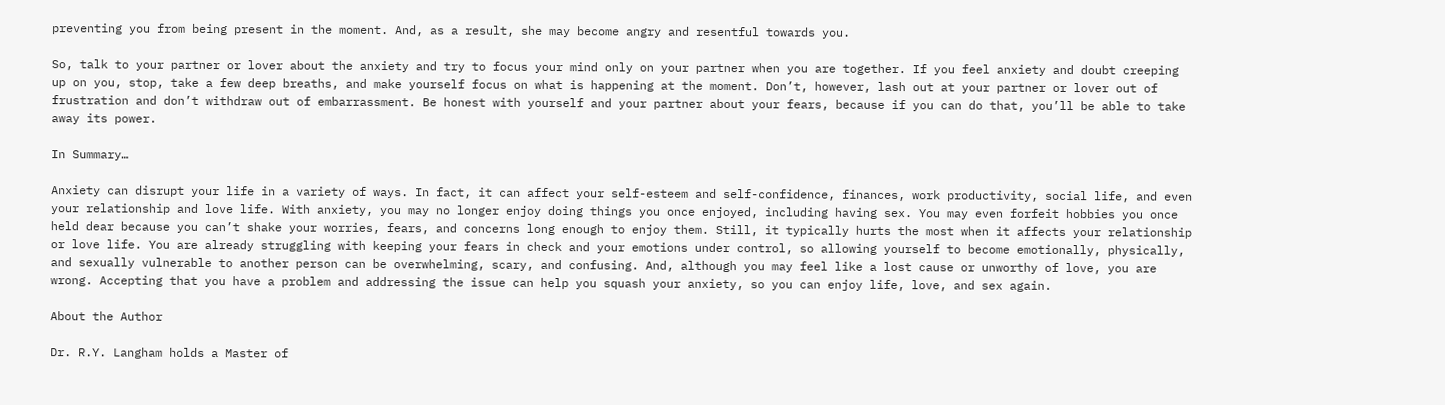preventing you from being present in the moment. And, as a result, she may become angry and resentful towards you.

So, talk to your partner or lover about the anxiety and try to focus your mind only on your partner when you are together. If you feel anxiety and doubt creeping up on you, stop, take a few deep breaths, and make yourself focus on what is happening at the moment. Don’t, however, lash out at your partner or lover out of frustration and don’t withdraw out of embarrassment. Be honest with yourself and your partner about your fears, because if you can do that, you’ll be able to take away its power.

In Summary…

Anxiety can disrupt your life in a variety of ways. In fact, it can affect your self-esteem and self-confidence, finances, work productivity, social life, and even your relationship and love life. With anxiety, you may no longer enjoy doing things you once enjoyed, including having sex. You may even forfeit hobbies you once held dear because you can’t shake your worries, fears, and concerns long enough to enjoy them. Still, it typically hurts the most when it affects your relationship or love life. You are already struggling with keeping your fears in check and your emotions under control, so allowing yourself to become emotionally, physically, and sexually vulnerable to another person can be overwhelming, scary, and confusing. And, although you may feel like a lost cause or unworthy of love, you are wrong. Accepting that you have a problem and addressing the issue can help you squash your anxiety, so you can enjoy life, love, and sex again.

About the Author

Dr. R.Y. Langham holds a Master of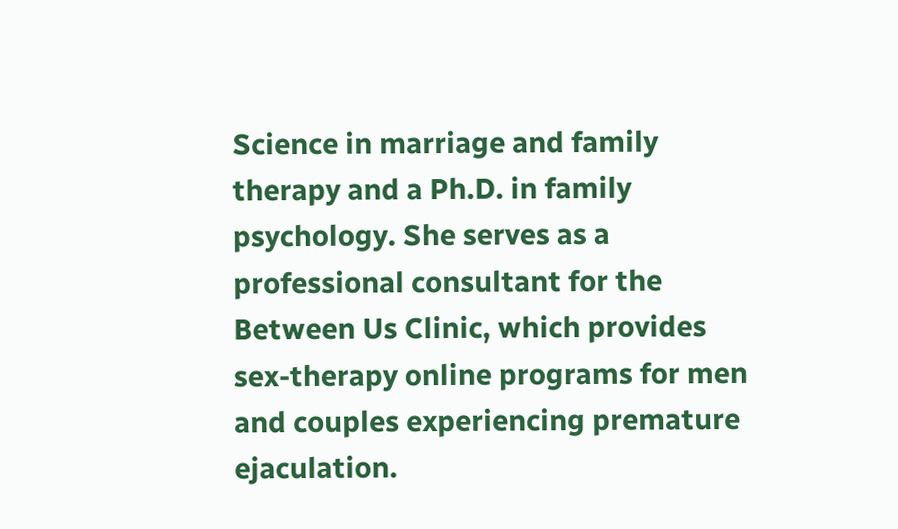Science in marriage and family therapy and a Ph.D. in family psychology. She serves as a professional consultant for the Between Us Clinic, which provides sex-therapy online programs for men and couples experiencing premature ejaculation.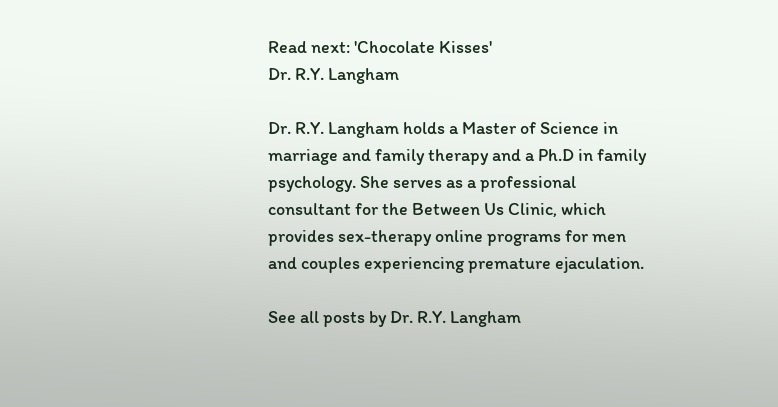Read next: 'Chocolate Kisses'
Dr. R.Y. Langham

Dr. R.Y. Langham holds a Master of Science in marriage and family therapy and a Ph.D in family psychology. She serves as a professional consultant for the Between Us Clinic, which provides sex-therapy online programs for men and couples experiencing premature ejaculation.

See all posts by Dr. R.Y. Langham